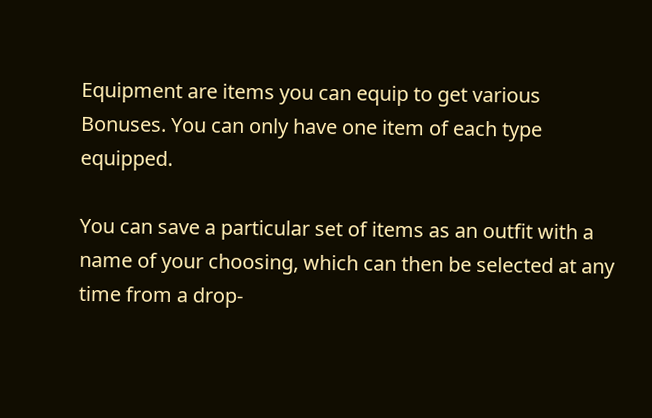Equipment are items you can equip to get various Bonuses. You can only have one item of each type equipped.

You can save a particular set of items as an outfit with a name of your choosing, which can then be selected at any time from a drop-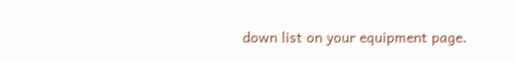down list on your equipment page.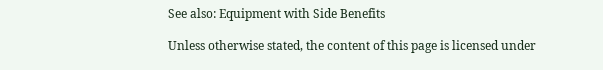See also: Equipment with Side Benefits

Unless otherwise stated, the content of this page is licensed under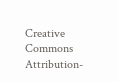Creative Commons Attribution-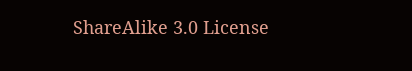ShareAlike 3.0 License